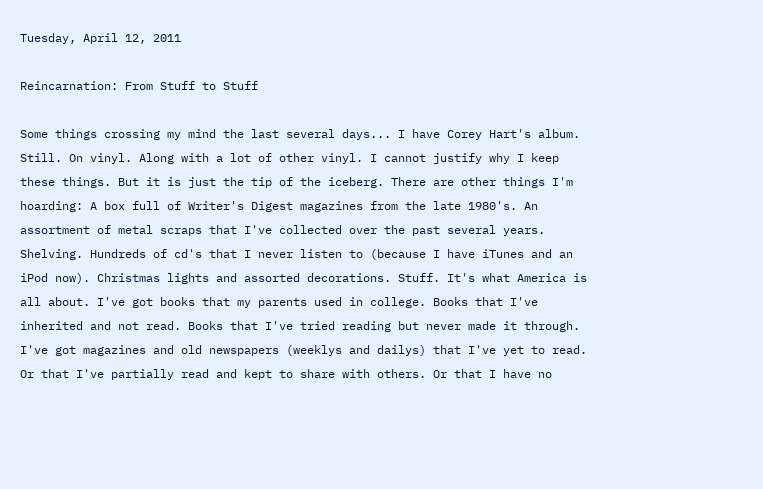Tuesday, April 12, 2011

Reincarnation: From Stuff to Stuff

Some things crossing my mind the last several days... I have Corey Hart's album. Still. On vinyl. Along with a lot of other vinyl. I cannot justify why I keep these things. But it is just the tip of the iceberg. There are other things I'm hoarding: A box full of Writer's Digest magazines from the late 1980's. An assortment of metal scraps that I've collected over the past several years. Shelving. Hundreds of cd's that I never listen to (because I have iTunes and an iPod now). Christmas lights and assorted decorations. Stuff. It's what America is all about. I've got books that my parents used in college. Books that I've inherited and not read. Books that I've tried reading but never made it through. I've got magazines and old newspapers (weeklys and dailys) that I've yet to read. Or that I've partially read and kept to share with others. Or that I have no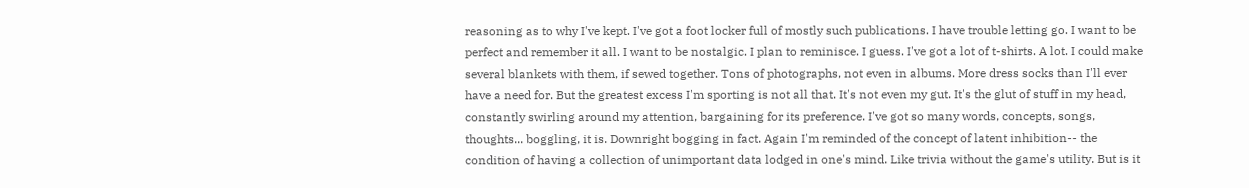reasoning as to why I've kept. I've got a foot locker full of mostly such publications. I have trouble letting go. I want to be perfect and remember it all. I want to be nostalgic. I plan to reminisce. I guess. I've got a lot of t-shirts. A lot. I could make several blankets with them, if sewed together. Tons of photographs, not even in albums. More dress socks than I'll ever have a need for. But the greatest excess I'm sporting is not all that. It's not even my gut. It's the glut of stuff in my head, constantly swirling around my attention, bargaining for its preference. I've got so many words, concepts, songs, thoughts... boggling, it is. Downright bogging in fact. Again I'm reminded of the concept of latent inhibition-- the condition of having a collection of unimportant data lodged in one's mind. Like trivia without the game's utility. But is it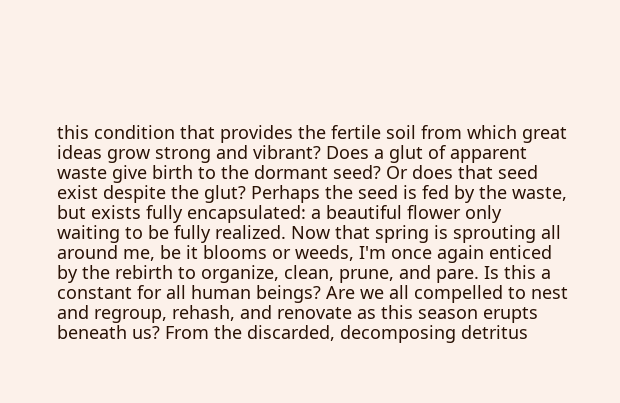this condition that provides the fertile soil from which great ideas grow strong and vibrant? Does a glut of apparent waste give birth to the dormant seed? Or does that seed exist despite the glut? Perhaps the seed is fed by the waste, but exists fully encapsulated: a beautiful flower only waiting to be fully realized. Now that spring is sprouting all around me, be it blooms or weeds, I'm once again enticed by the rebirth to organize, clean, prune, and pare. Is this a constant for all human beings? Are we all compelled to nest and regroup, rehash, and renovate as this season erupts beneath us? From the discarded, decomposing detritus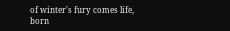of winter's fury comes life, born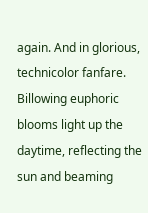again. And in glorious, technicolor fanfare. Billowing euphoric blooms light up the daytime, reflecting the sun and beaming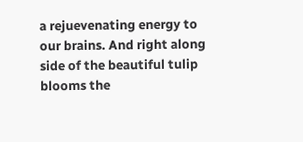a rejuevenating energy to our brains. And right along side of the beautiful tulip blooms the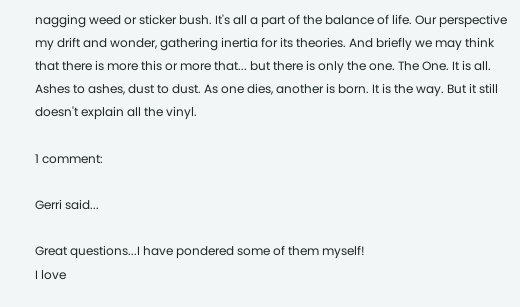nagging weed or sticker bush. It's all a part of the balance of life. Our perspective my drift and wonder, gathering inertia for its theories. And briefly we may think that there is more this or more that... but there is only the one. The One. It is all. Ashes to ashes, dust to dust. As one dies, another is born. It is the way. But it still doesn't explain all the vinyl.

1 comment:

Gerri said...

Great questions...I have pondered some of them myself!
I love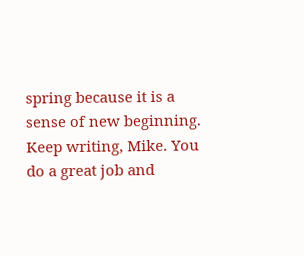spring because it is a sense of new beginning.
Keep writing, Mike. You do a great job and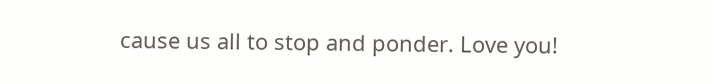cause us all to stop and ponder. Love you!